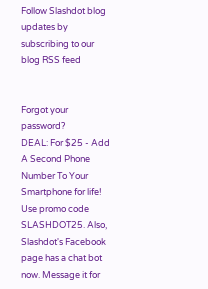Follow Slashdot blog updates by subscribing to our blog RSS feed


Forgot your password?
DEAL: For $25 - Add A Second Phone Number To Your Smartphone for life! Use promo code SLASHDOT25. Also, Slashdot's Facebook page has a chat bot now. Message it for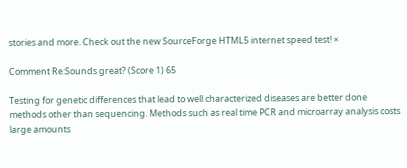stories and more. Check out the new SourceForge HTML5 internet speed test! ×

Comment Re:Sounds great? (Score 1) 65

Testing for genetic differences that lead to well characterized diseases are better done methods other than sequencing. Methods such as real time PCR and microarray analysis costs large amounts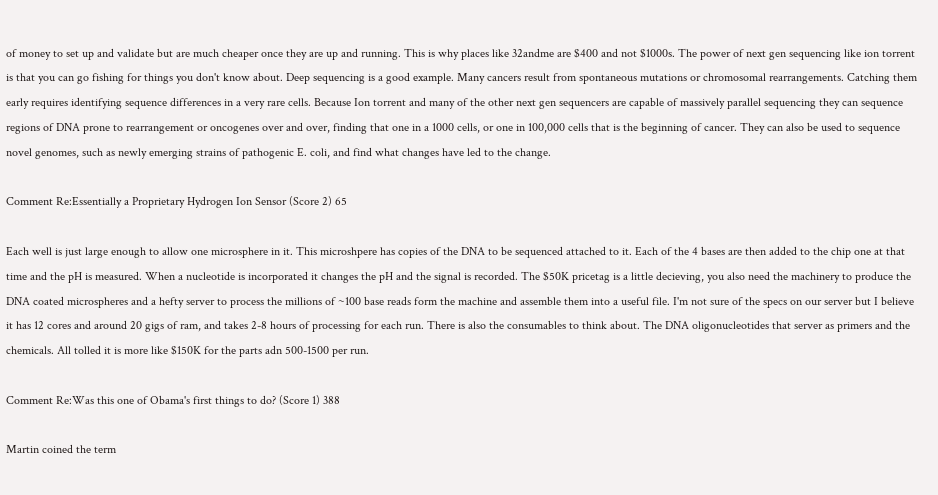of money to set up and validate but are much cheaper once they are up and running. This is why places like 32andme are $400 and not $1000s. The power of next gen sequencing like ion torrent is that you can go fishing for things you don't know about. Deep sequencing is a good example. Many cancers result from spontaneous mutations or chromosomal rearrangements. Catching them early requires identifying sequence differences in a very rare cells. Because Ion torrent and many of the other next gen sequencers are capable of massively parallel sequencing they can sequence regions of DNA prone to rearrangement or oncogenes over and over, finding that one in a 1000 cells, or one in 100,000 cells that is the beginning of cancer. They can also be used to sequence novel genomes, such as newly emerging strains of pathogenic E. coli, and find what changes have led to the change.

Comment Re:Essentially a Proprietary Hydrogen Ion Sensor (Score 2) 65

Each well is just large enough to allow one microsphere in it. This microshpere has copies of the DNA to be sequenced attached to it. Each of the 4 bases are then added to the chip one at that time and the pH is measured. When a nucleotide is incorporated it changes the pH and the signal is recorded. The $50K pricetag is a little decieving, you also need the machinery to produce the DNA coated microspheres and a hefty server to process the millions of ~100 base reads form the machine and assemble them into a useful file. I'm not sure of the specs on our server but I believe it has 12 cores and around 20 gigs of ram, and takes 2-8 hours of processing for each run. There is also the consumables to think about. The DNA oligonucleotides that server as primers and the chemicals. All tolled it is more like $150K for the parts adn 500-1500 per run.

Comment Re:Was this one of Obama's first things to do? (Score 1) 388

Martin coined the term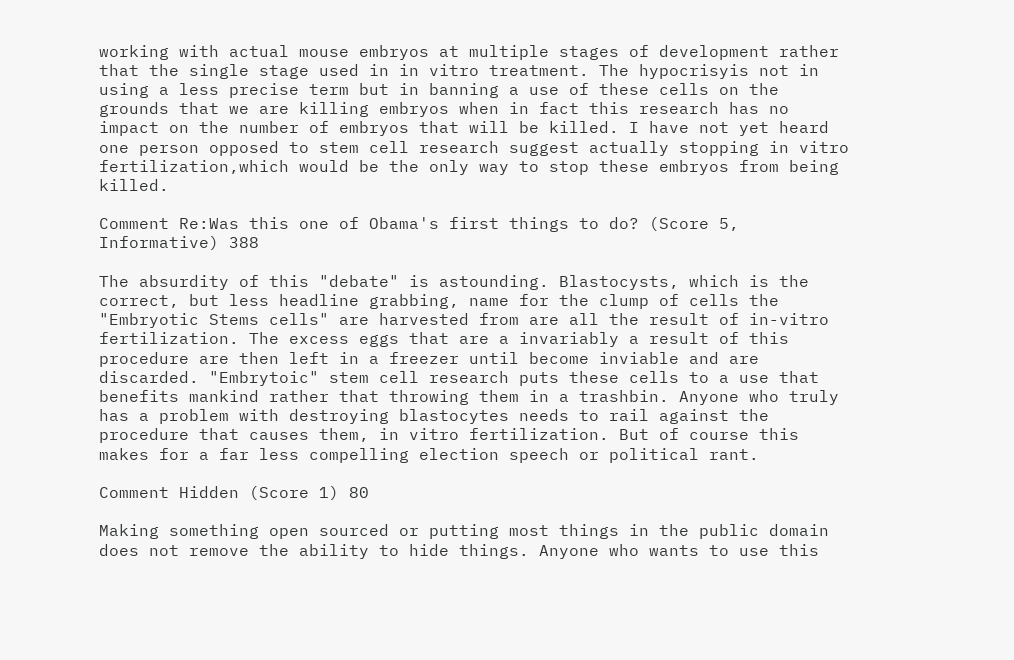working with actual mouse embryos at multiple stages of development rather that the single stage used in in vitro treatment. The hypocrisyis not in using a less precise term but in banning a use of these cells on the grounds that we are killing embryos when in fact this research has no impact on the number of embryos that will be killed. I have not yet heard one person opposed to stem cell research suggest actually stopping in vitro fertilization,which would be the only way to stop these embryos from being killed.

Comment Re:Was this one of Obama's first things to do? (Score 5, Informative) 388

The absurdity of this "debate" is astounding. Blastocysts, which is the correct, but less headline grabbing, name for the clump of cells the "Embryotic Stems cells" are harvested from are all the result of in-vitro fertilization. The excess eggs that are a invariably a result of this procedure are then left in a freezer until become inviable and are discarded. "Embrytoic" stem cell research puts these cells to a use that benefits mankind rather that throwing them in a trashbin. Anyone who truly has a problem with destroying blastocytes needs to rail against the procedure that causes them, in vitro fertilization. But of course this makes for a far less compelling election speech or political rant.

Comment Hidden (Score 1) 80

Making something open sourced or putting most things in the public domain does not remove the ability to hide things. Anyone who wants to use this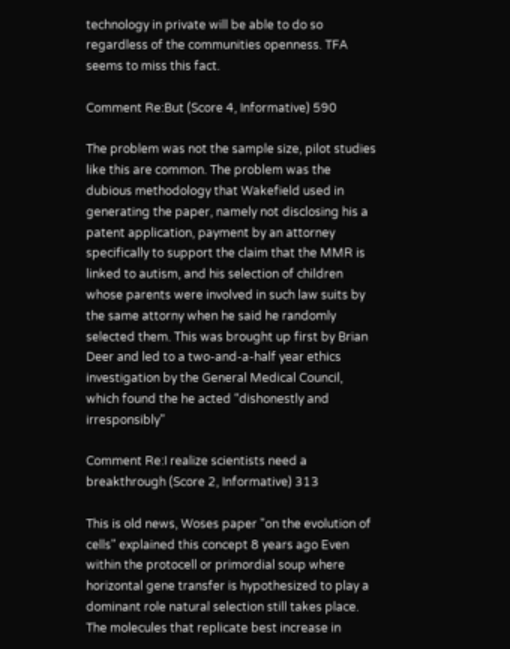technology in private will be able to do so regardless of the communities openness. TFA seems to miss this fact.

Comment Re:But (Score 4, Informative) 590

The problem was not the sample size, pilot studies like this are common. The problem was the dubious methodology that Wakefield used in generating the paper, namely not disclosing his a patent application, payment by an attorney specifically to support the claim that the MMR is linked to autism, and his selection of children whose parents were involved in such law suits by the same attorny when he said he randomly selected them. This was brought up first by Brian Deer and led to a two-and-a-half year ethics investigation by the General Medical Council, which found the he acted “dishonestly and irresponsibly"

Comment Re:I realize scientists need a breakthrough (Score 2, Informative) 313

This is old news, Woses paper "on the evolution of cells" explained this concept 8 years ago Even within the protocell or primordial soup where horizontal gene transfer is hypothesized to play a dominant role natural selection still takes place. The molecules that replicate best increase in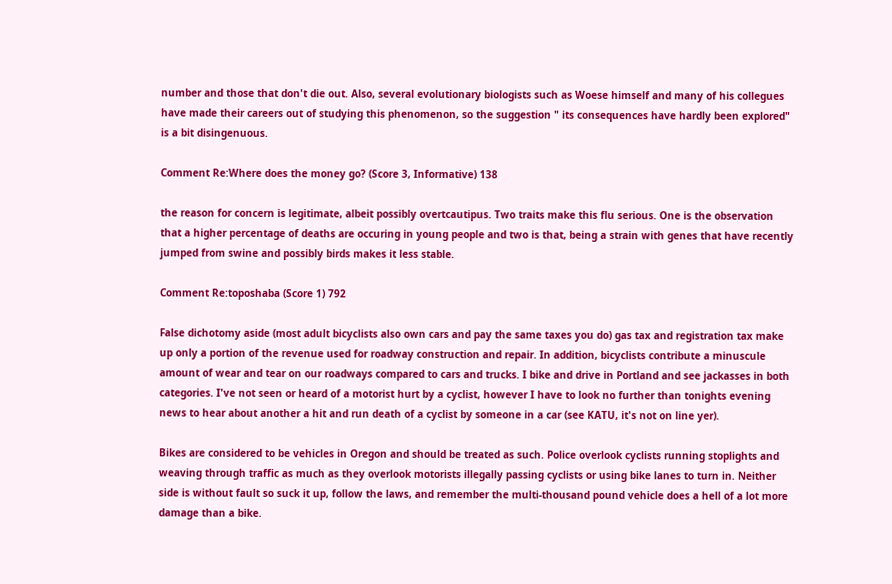number and those that don't die out. Also, several evolutionary biologists such as Woese himself and many of his collegues have made their careers out of studying this phenomenon, so the suggestion " its consequences have hardly been explored" is a bit disingenuous.

Comment Re:Where does the money go? (Score 3, Informative) 138

the reason for concern is legitimate, albeit possibly overtcautipus. Two traits make this flu serious. One is the observation that a higher percentage of deaths are occuring in young people and two is that, being a strain with genes that have recently jumped from swine and possibly birds makes it less stable.

Comment Re:toposhaba (Score 1) 792

False dichotomy aside (most adult bicyclists also own cars and pay the same taxes you do) gas tax and registration tax make up only a portion of the revenue used for roadway construction and repair. In addition, bicyclists contribute a minuscule amount of wear and tear on our roadways compared to cars and trucks. I bike and drive in Portland and see jackasses in both categories. I've not seen or heard of a motorist hurt by a cyclist, however I have to look no further than tonights evening news to hear about another a hit and run death of a cyclist by someone in a car (see KATU, it's not on line yer).

Bikes are considered to be vehicles in Oregon and should be treated as such. Police overlook cyclists running stoplights and weaving through traffic as much as they overlook motorists illegally passing cyclists or using bike lanes to turn in. Neither side is without fault so suck it up, follow the laws, and remember the multi-thousand pound vehicle does a hell of a lot more damage than a bike.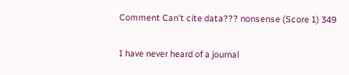Comment Can't cite data??? nonsense (Score 1) 349

I have never heard of a journal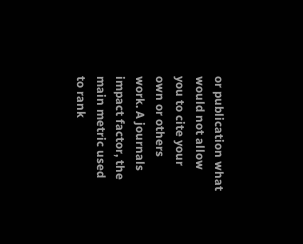or publication what would not allow you to cite your own or others work. A journals impact factor, the main metric used to rank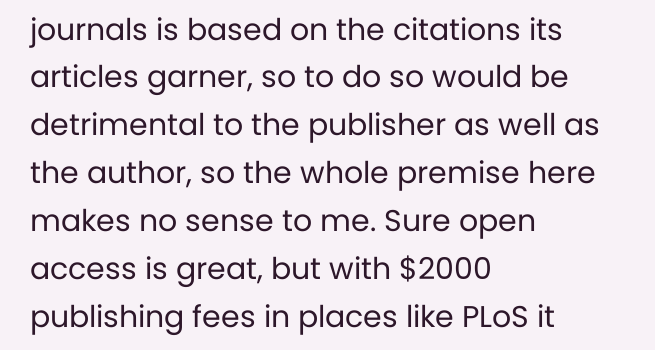journals is based on the citations its articles garner, so to do so would be detrimental to the publisher as well as the author, so the whole premise here makes no sense to me. Sure open access is great, but with $2000 publishing fees in places like PLoS it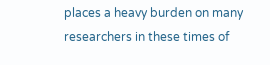places a heavy burden on many researchers in these times of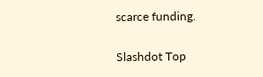scarce funding.

Slashdot Top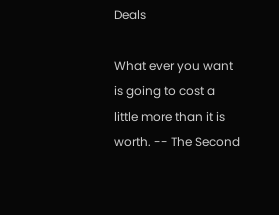Deals

What ever you want is going to cost a little more than it is worth. -- The Second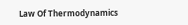Law Of Thermodynamics